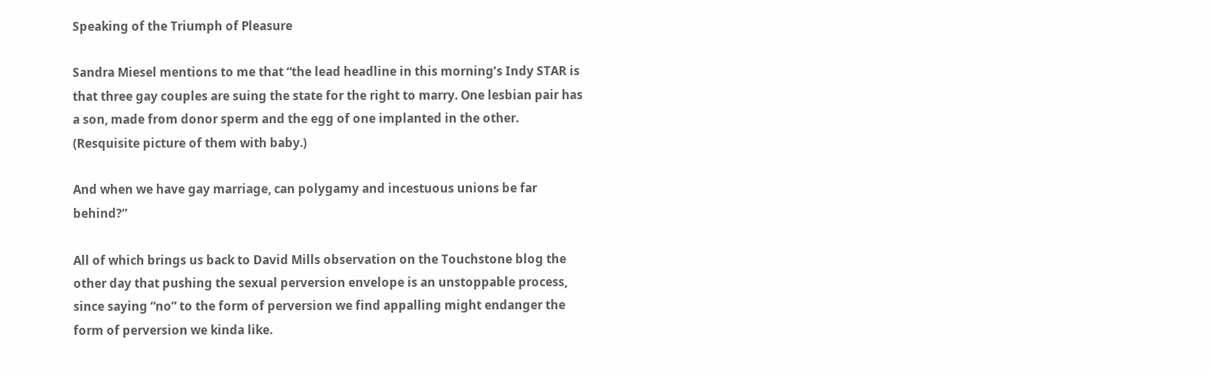Speaking of the Triumph of Pleasure

Sandra Miesel mentions to me that “the lead headline in this morning’s Indy STAR is that three gay couples are suing the state for the right to marry. One lesbian pair has a son, made from donor sperm and the egg of one implanted in the other. (Resquisite picture of them with baby.)

And when we have gay marriage, can polygamy and incestuous unions be far behind?”

All of which brings us back to David Mills observation on the Touchstone blog the other day that pushing the sexual perversion envelope is an unstoppable process, since saying “no” to the form of perversion we find appalling might endanger the form of perversion we kinda like.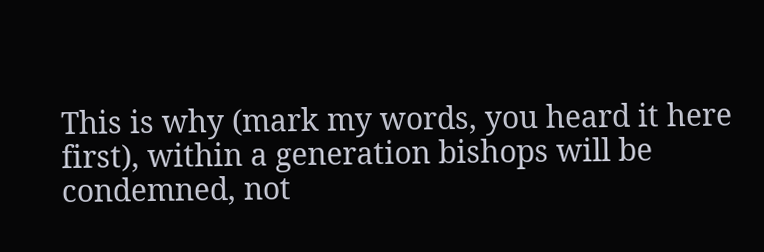This is why (mark my words, you heard it here first), within a generation bishops will be condemned, not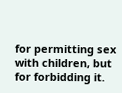for permitting sex with children, but for forbidding it.